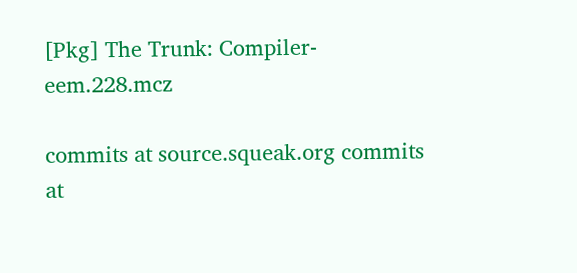[Pkg] The Trunk: Compiler-eem.228.mcz

commits at source.squeak.org commits at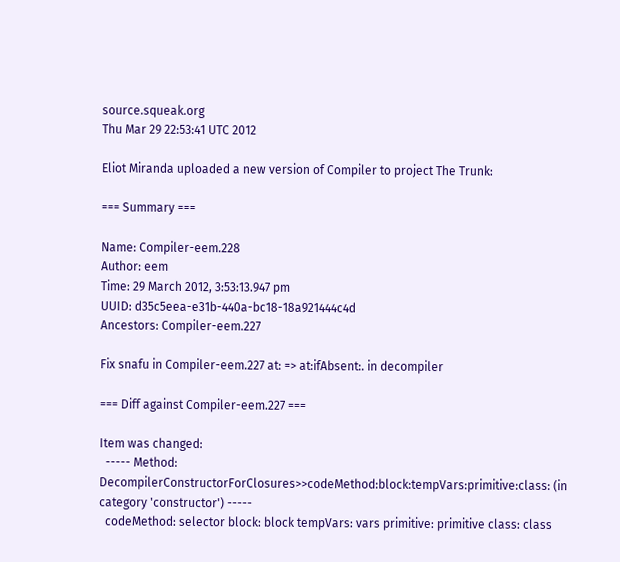source.squeak.org
Thu Mar 29 22:53:41 UTC 2012

Eliot Miranda uploaded a new version of Compiler to project The Trunk:

=== Summary ===

Name: Compiler-eem.228
Author: eem
Time: 29 March 2012, 3:53:13.947 pm
UUID: d35c5eea-e31b-440a-bc18-18a921444c4d
Ancestors: Compiler-eem.227

Fix snafu in Compiler-eem.227 at: => at:ifAbsent:. in decompiler

=== Diff against Compiler-eem.227 ===

Item was changed:
  ----- Method: DecompilerConstructorForClosures>>codeMethod:block:tempVars:primitive:class: (in category 'constructor') -----
  codeMethod: selector block: block tempVars: vars primitive: primitive class: class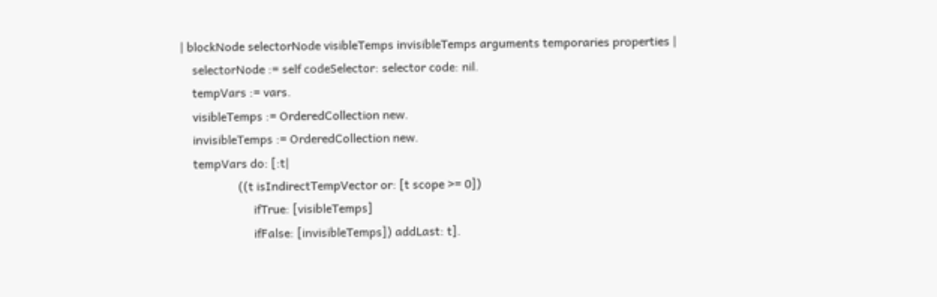| blockNode selectorNode visibleTemps invisibleTemps arguments temporaries properties |
    selectorNode := self codeSelector: selector code: nil.
    tempVars := vars.
    visibleTemps := OrderedCollection new.
    invisibleTemps := OrderedCollection new.
    tempVars do: [:t|
                   ((t isIndirectTempVector or: [t scope >= 0])
                        ifTrue: [visibleTemps]
                        ifFalse: [invisibleTemps]) addLast: t].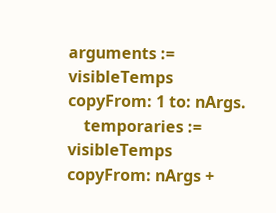arguments := visibleTemps copyFrom: 1 to: nArgs.
    temporaries := visibleTemps copyFrom: nArgs +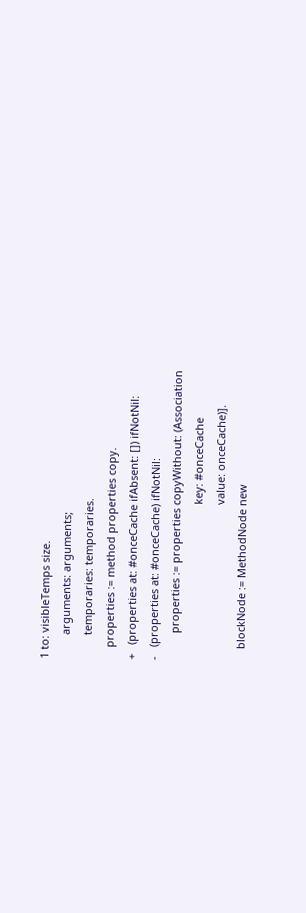1 to: visibleTemps size.
        arguments: arguments;
        temporaries: temporaries.
    properties := method properties copy.
+   (properties at: #onceCache ifAbsent: []) ifNotNil:
-   (properties at: #onceCache) ifNotNil:
         properties := properties copyWithout: (Association
                                                    key: #onceCache
                                                    value: onceCache)].
    blockNode := MethodNode new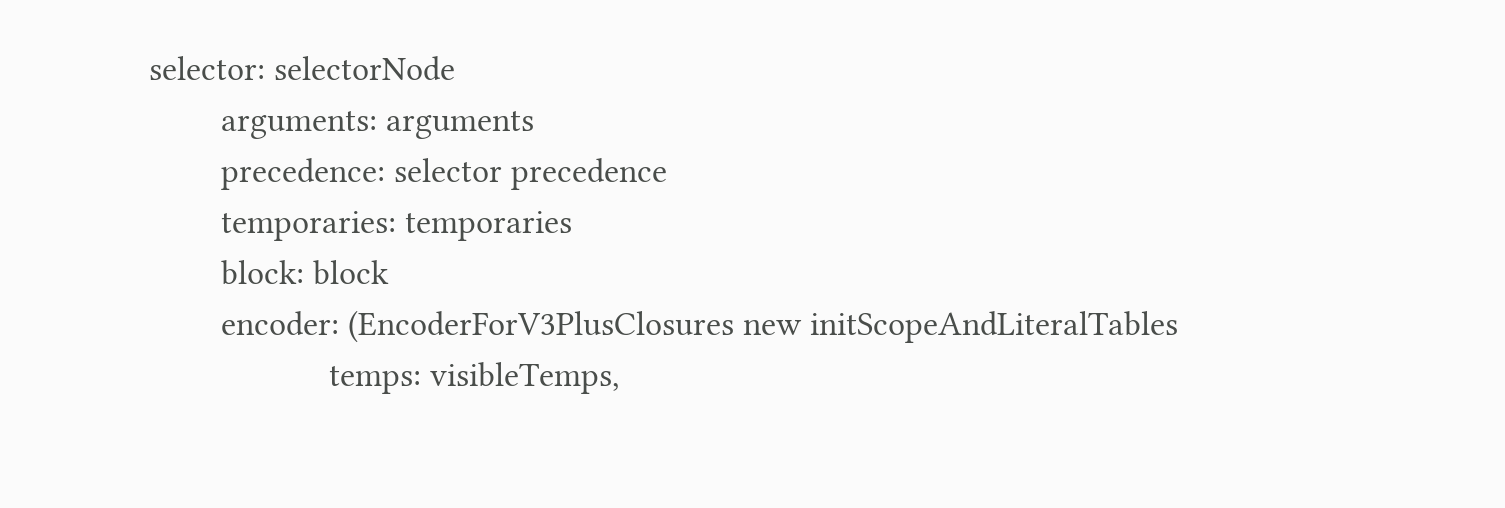selector: selectorNode
        arguments: arguments
        precedence: selector precedence
        temporaries: temporaries
        block: block
        encoder: (EncoderForV3PlusClosures new initScopeAndLiteralTables
                    temps: visibleTemps,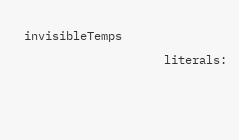invisibleTemps
                    literals: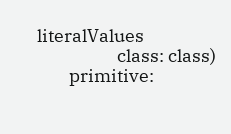literalValues
                    class: class)
        primitive: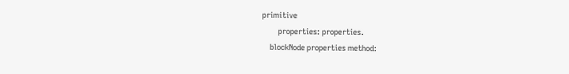primitive
        properties: properties.
    blockNode properties method: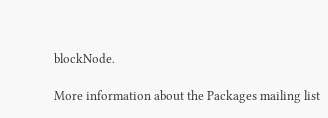blockNode.

More information about the Packages mailing list